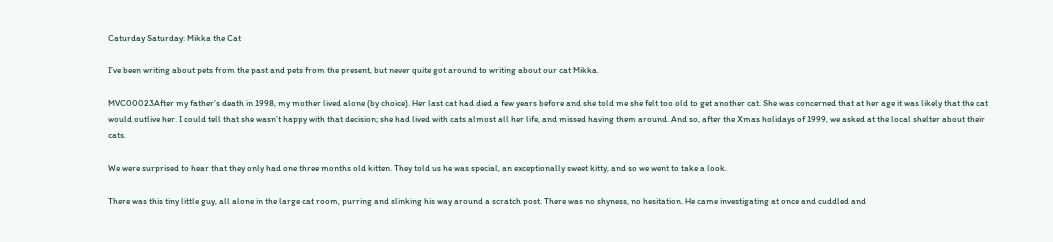Caturday Saturday: Mikka the Cat

I’ve been writing about pets from the past and pets from the present, but never quite got around to writing about our cat Mikka.

MVC00023After my father’s death in 1998, my mother lived alone (by choice). Her last cat had died a few years before and she told me she felt too old to get another cat. She was concerned that at her age it was likely that the cat would outlive her. I could tell that she wasn’t happy with that decision; she had lived with cats almost all her life, and missed having them around. And so, after the Xmas holidays of 1999, we asked at the local shelter about their cats.

We were surprised to hear that they only had one three months old kitten. They told us he was special, an exceptionally sweet kitty, and so we went to take a look.

There was this tiny little guy, all alone in the large cat room, purring and slinking his way around a scratch post. There was no shyness, no hesitation. He came investigating at once and cuddled and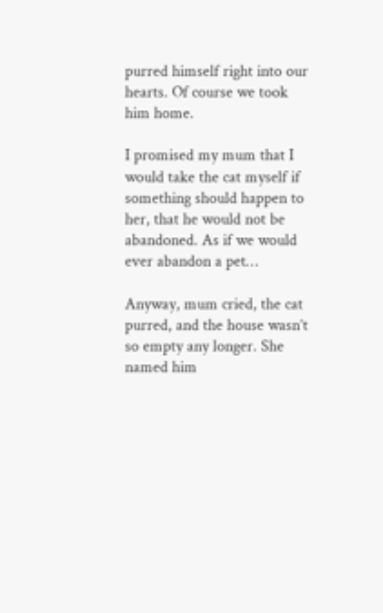purred himself right into our hearts. Of course we took him home.

I promised my mum that I would take the cat myself if something should happen to her, that he would not be abandoned. As if we would ever abandon a pet…

Anyway, mum cried, the cat purred, and the house wasn’t so empty any longer. She named him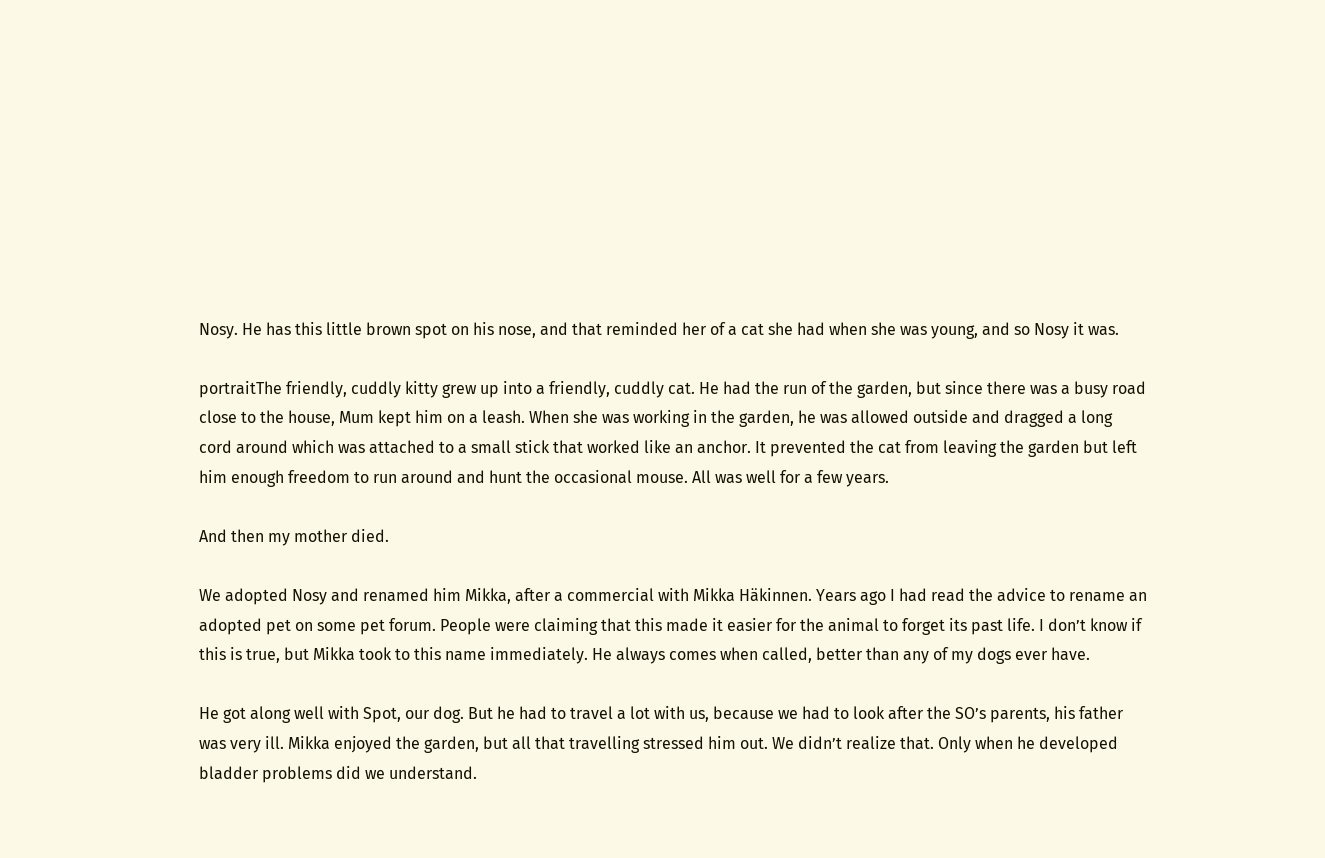Nosy. He has this little brown spot on his nose, and that reminded her of a cat she had when she was young, and so Nosy it was.

portraitThe friendly, cuddly kitty grew up into a friendly, cuddly cat. He had the run of the garden, but since there was a busy road close to the house, Mum kept him on a leash. When she was working in the garden, he was allowed outside and dragged a long cord around which was attached to a small stick that worked like an anchor. It prevented the cat from leaving the garden but left him enough freedom to run around and hunt the occasional mouse. All was well for a few years.

And then my mother died.

We adopted Nosy and renamed him Mikka, after a commercial with Mikka Häkinnen. Years ago I had read the advice to rename an adopted pet on some pet forum. People were claiming that this made it easier for the animal to forget its past life. I don’t know if this is true, but Mikka took to this name immediately. He always comes when called, better than any of my dogs ever have.

He got along well with Spot, our dog. But he had to travel a lot with us, because we had to look after the SO’s parents, his father was very ill. Mikka enjoyed the garden, but all that travelling stressed him out. We didn’t realize that. Only when he developed bladder problems did we understand.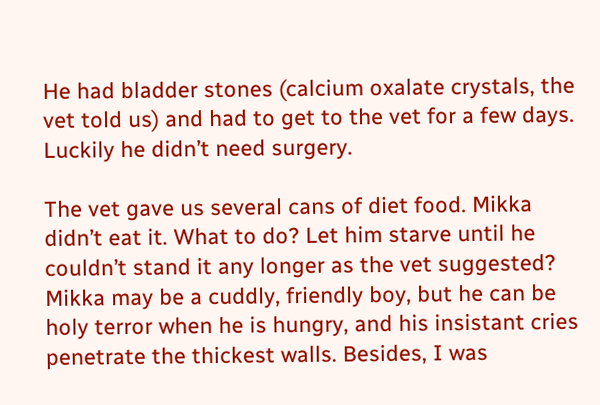He had bladder stones (calcium oxalate crystals, the vet told us) and had to get to the vet for a few days. Luckily he didn’t need surgery.

The vet gave us several cans of diet food. Mikka didn’t eat it. What to do? Let him starve until he couldn’t stand it any longer as the vet suggested? Mikka may be a cuddly, friendly boy, but he can be holy terror when he is hungry, and his insistant cries penetrate the thickest walls. Besides, I was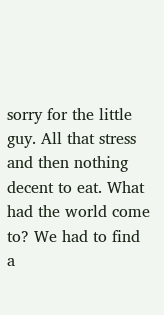sorry for the little guy. All that stress and then nothing decent to eat. What had the world come to? We had to find a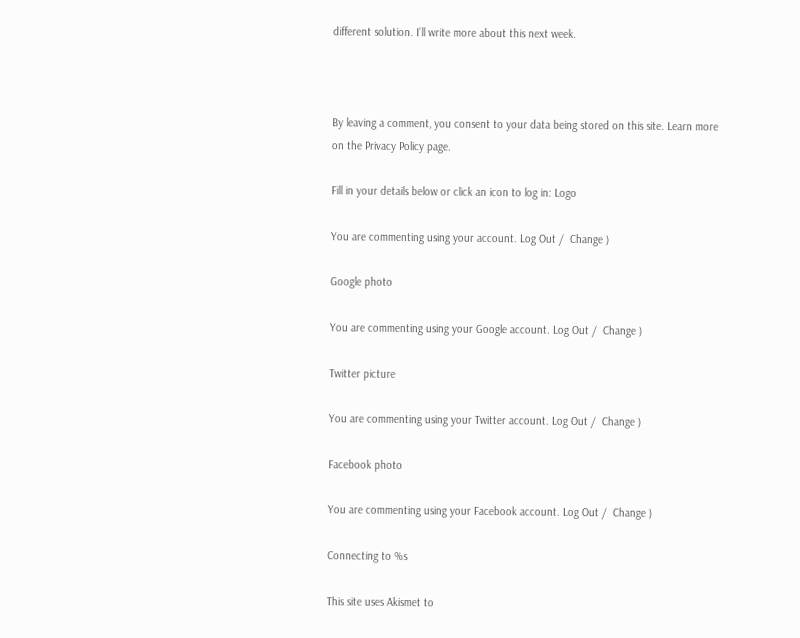different solution. I’ll write more about this next week.



By leaving a comment, you consent to your data being stored on this site. Learn more on the Privacy Policy page.

Fill in your details below or click an icon to log in: Logo

You are commenting using your account. Log Out /  Change )

Google photo

You are commenting using your Google account. Log Out /  Change )

Twitter picture

You are commenting using your Twitter account. Log Out /  Change )

Facebook photo

You are commenting using your Facebook account. Log Out /  Change )

Connecting to %s

This site uses Akismet to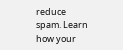reduce spam. Learn how your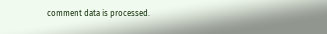comment data is processed.